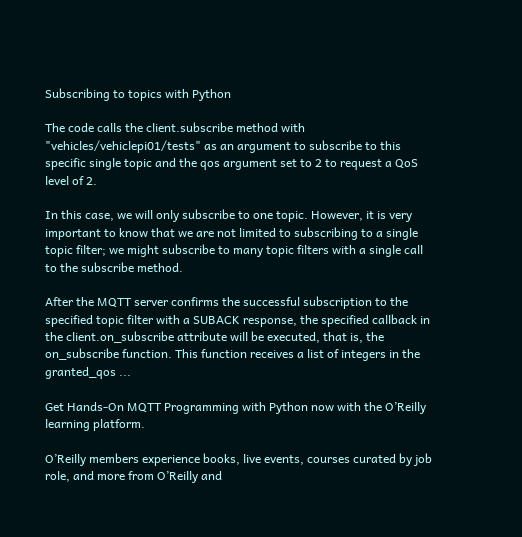Subscribing to topics with Python

The code calls the client.subscribe method with "vehicles/vehiclepi01/tests" as an argument to subscribe to this specific single topic and the qos argument set to 2 to request a QoS level of 2.

In this case, we will only subscribe to one topic. However, it is very important to know that we are not limited to subscribing to a single topic filter; we might subscribe to many topic filters with a single call to the subscribe method.

After the MQTT server confirms the successful subscription to the specified topic filter with a SUBACK response, the specified callback in the client.on_subscribe attribute will be executed, that is, the on_subscribe function. This function receives a list of integers in the granted_qos ...

Get Hands-On MQTT Programming with Python now with the O’Reilly learning platform.

O’Reilly members experience books, live events, courses curated by job role, and more from O’Reilly and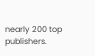nearly 200 top publishers.